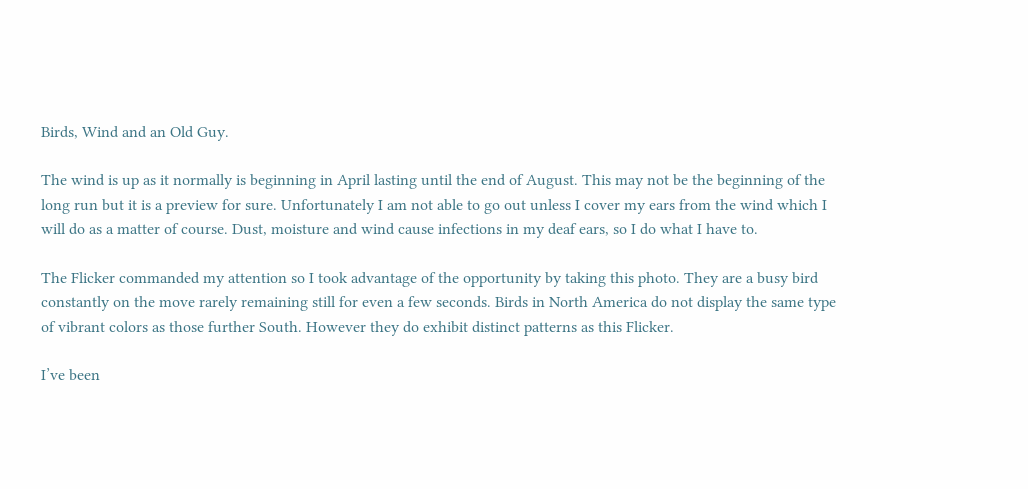Birds, Wind and an Old Guy.

The wind is up as it normally is beginning in April lasting until the end of August. This may not be the beginning of the long run but it is a preview for sure. Unfortunately I am not able to go out unless I cover my ears from the wind which I will do as a matter of course. Dust, moisture and wind cause infections in my deaf ears, so I do what I have to.

The Flicker commanded my attention so I took advantage of the opportunity by taking this photo. They are a busy bird constantly on the move rarely remaining still for even a few seconds. Birds in North America do not display the same type of vibrant colors as those further South. However they do exhibit distinct patterns as this Flicker.

I’ve been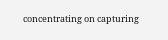concentrating on capturing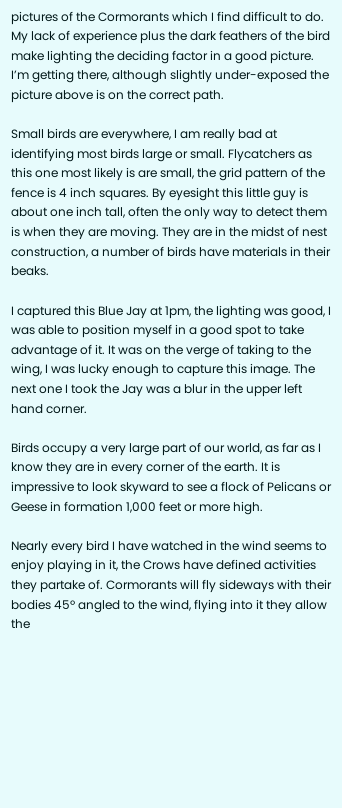pictures of the Cormorants which I find difficult to do. My lack of experience plus the dark feathers of the bird make lighting the deciding factor in a good picture. I’m getting there, although slightly under-exposed the picture above is on the correct path.

Small birds are everywhere, I am really bad at identifying most birds large or small. Flycatchers as this one most likely is are small, the grid pattern of the fence is 4 inch squares. By eyesight this little guy is about one inch tall, often the only way to detect them is when they are moving. They are in the midst of nest construction, a number of birds have materials in their beaks.

I captured this Blue Jay at 1pm, the lighting was good, I was able to position myself in a good spot to take advantage of it. It was on the verge of taking to the wing, I was lucky enough to capture this image. The next one I took the Jay was a blur in the upper left hand corner.

Birds occupy a very large part of our world, as far as I know they are in every corner of the earth. It is impressive to look skyward to see a flock of Pelicans or Geese in formation 1,000 feet or more high.

Nearly every bird I have watched in the wind seems to enjoy playing in it, the Crows have defined activities they partake of. Cormorants will fly sideways with their bodies 45º angled to the wind, flying into it they allow the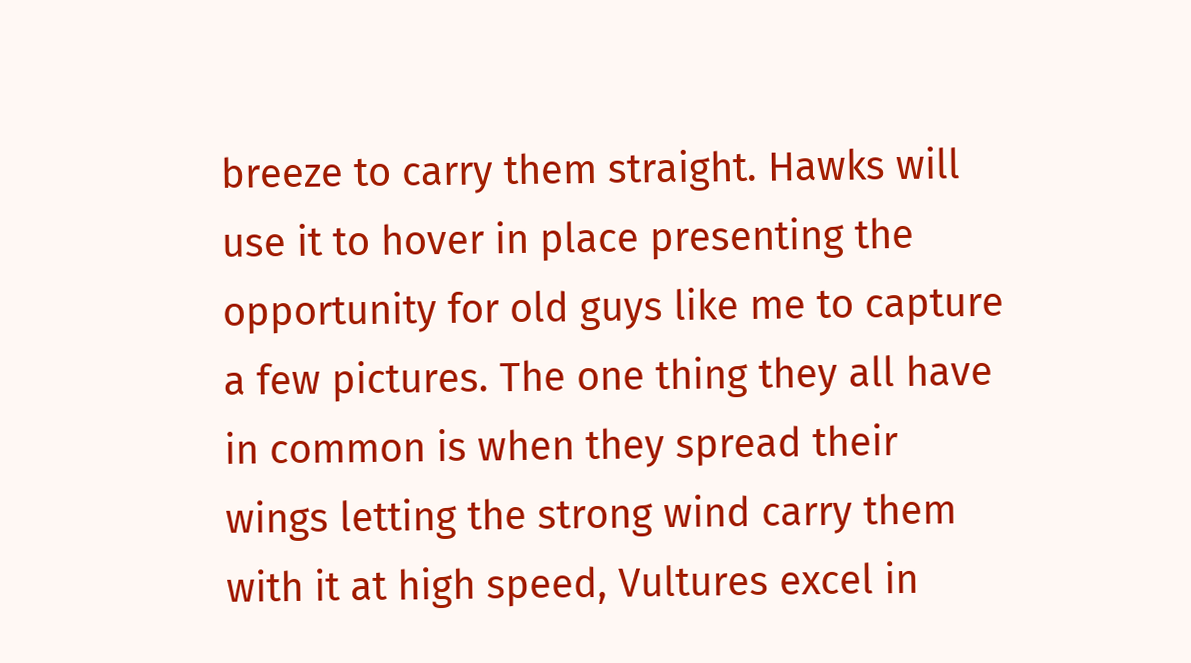breeze to carry them straight. Hawks will use it to hover in place presenting the opportunity for old guys like me to capture a few pictures. The one thing they all have in common is when they spread their wings letting the strong wind carry them with it at high speed, Vultures excel in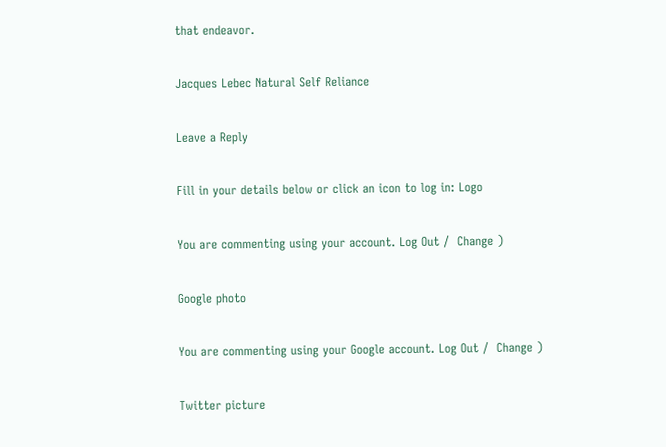that endeavor.

Jacques Lebec Natural Self Reliance

Leave a Reply

Fill in your details below or click an icon to log in: Logo

You are commenting using your account. Log Out /  Change )

Google photo

You are commenting using your Google account. Log Out /  Change )

Twitter picture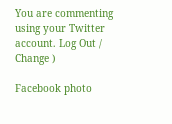You are commenting using your Twitter account. Log Out /  Change )

Facebook photo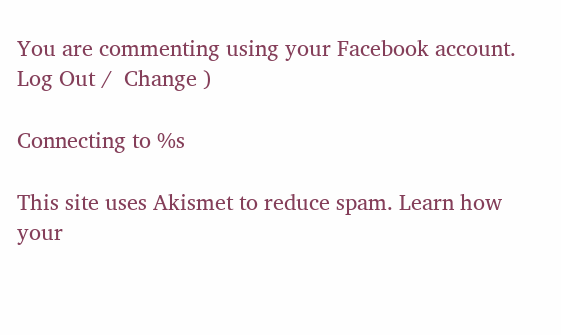You are commenting using your Facebook account. Log Out /  Change )

Connecting to %s

This site uses Akismet to reduce spam. Learn how your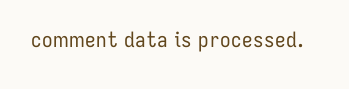comment data is processed.